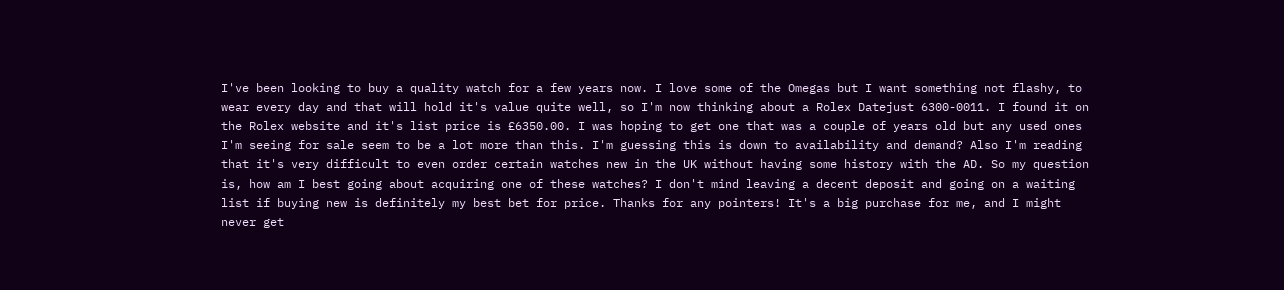I've been looking to buy a quality watch for a few years now. I love some of the Omegas but I want something not flashy, to wear every day and that will hold it's value quite well, so I'm now thinking about a Rolex Datejust 6300-0011. I found it on the Rolex website and it's list price is £6350.00. I was hoping to get one that was a couple of years old but any used ones I'm seeing for sale seem to be a lot more than this. I'm guessing this is down to availability and demand? Also I'm reading that it's very difficult to even order certain watches new in the UK without having some history with the AD. So my question is, how am I best going about acquiring one of these watches? I don't mind leaving a decent deposit and going on a waiting list if buying new is definitely my best bet for price. Thanks for any pointers! It's a big purchase for me, and I might never get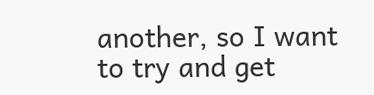another, so I want to try and get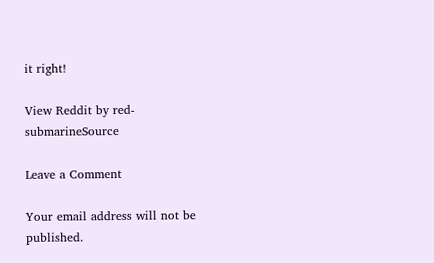it right!

View Reddit by red-submarineSource

Leave a Comment

Your email address will not be published.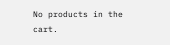No products in the cart.